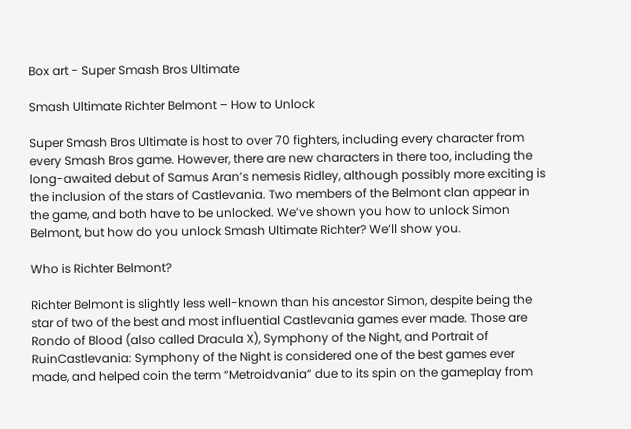Box art - Super Smash Bros Ultimate

Smash Ultimate Richter Belmont – How to Unlock

Super Smash Bros Ultimate is host to over 70 fighters, including every character from every Smash Bros game. However, there are new characters in there too, including the long-awaited debut of Samus Aran’s nemesis Ridley, although possibly more exciting is the inclusion of the stars of Castlevania. Two members of the Belmont clan appear in the game, and both have to be unlocked. We’ve shown you how to unlock Simon Belmont, but how do you unlock Smash Ultimate Richter? We’ll show you.

Who is Richter Belmont?

Richter Belmont is slightly less well-known than his ancestor Simon, despite being the star of two of the best and most influential Castlevania games ever made. Those are Rondo of Blood (also called Dracula X), Symphony of the Night, and Portrait of RuinCastlevania: Symphony of the Night is considered one of the best games ever made, and helped coin the term “Metroidvania” due to its spin on the gameplay from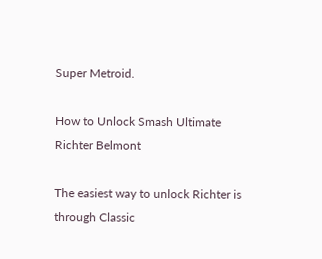Super Metroid.

How to Unlock Smash Ultimate Richter Belmont

The easiest way to unlock Richter is through Classic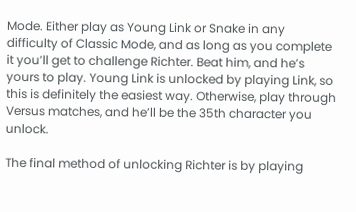Mode. Either play as Young Link or Snake in any difficulty of Classic Mode, and as long as you complete it you’ll get to challenge Richter. Beat him, and he’s yours to play. Young Link is unlocked by playing Link, so this is definitely the easiest way. Otherwise, play through Versus matches, and he’ll be the 35th character you unlock.

The final method of unlocking Richter is by playing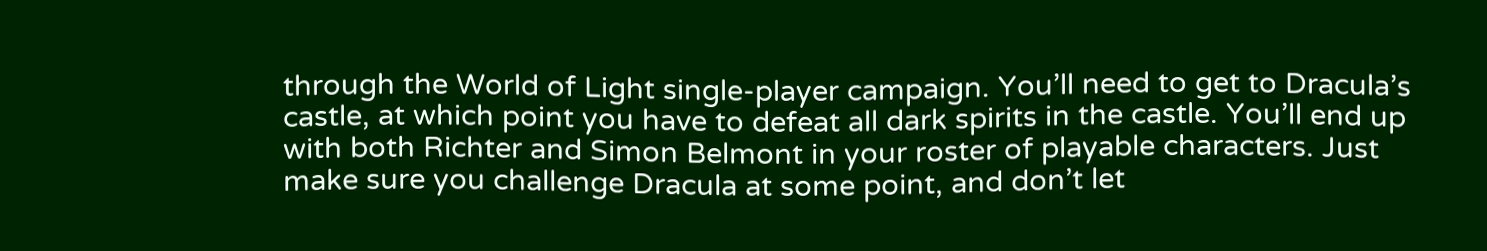through the World of Light single-player campaign. You’ll need to get to Dracula’s castle, at which point you have to defeat all dark spirits in the castle. You’ll end up with both Richter and Simon Belmont in your roster of playable characters. Just make sure you challenge Dracula at some point, and don’t let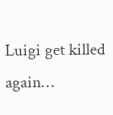Luigi get killed again…